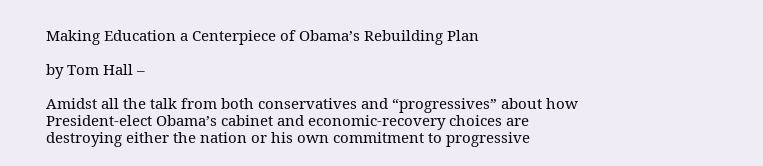Making Education a Centerpiece of Obama’s Rebuilding Plan

by Tom Hall –

Amidst all the talk from both conservatives and “progressives” about how President-elect Obama’s cabinet and economic-recovery choices are destroying either the nation or his own commitment to progressive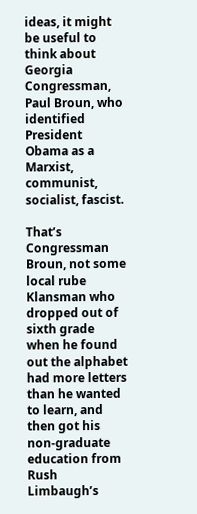ideas, it might be useful to think about Georgia Congressman, Paul Broun, who identified President Obama as a Marxist, communist, socialist, fascist.

That’s Congressman Broun, not some local rube Klansman who dropped out of sixth grade when he found out the alphabet had more letters than he wanted to learn, and then got his non-graduate education from Rush Limbaugh’s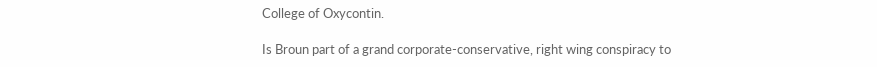College of Oxycontin.

Is Broun part of a grand corporate-conservative, right wing conspiracy to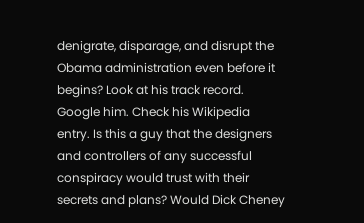denigrate, disparage, and disrupt the Obama administration even before it begins? Look at his track record. Google him. Check his Wikipedia entry. Is this a guy that the designers and controllers of any successful conspiracy would trust with their secrets and plans? Would Dick Cheney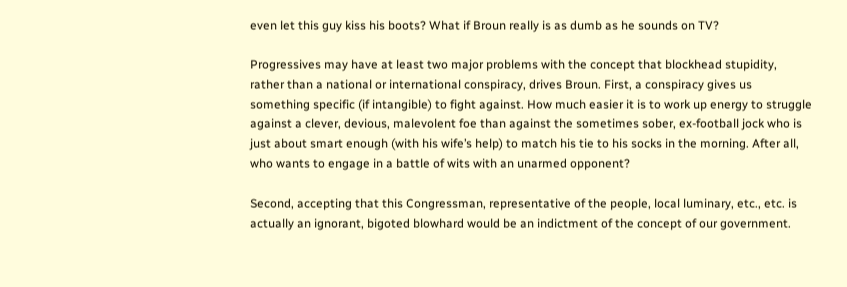even let this guy kiss his boots? What if Broun really is as dumb as he sounds on TV?

Progressives may have at least two major problems with the concept that blockhead stupidity, rather than a national or international conspiracy, drives Broun. First, a conspiracy gives us something specific (if intangible) to fight against. How much easier it is to work up energy to struggle against a clever, devious, malevolent foe than against the sometimes sober, ex-football jock who is just about smart enough (with his wife’s help) to match his tie to his socks in the morning. After all, who wants to engage in a battle of wits with an unarmed opponent?

Second, accepting that this Congressman, representative of the people, local luminary, etc., etc. is actually an ignorant, bigoted blowhard would be an indictment of the concept of our government.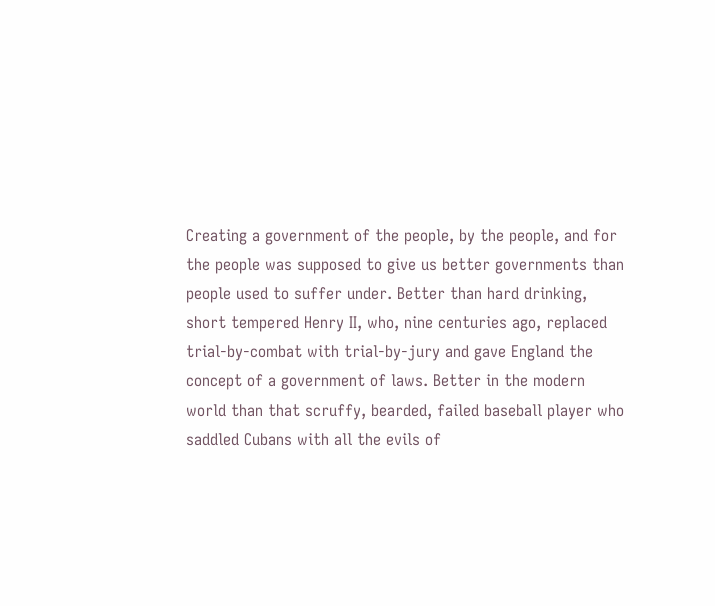Creating a government of the people, by the people, and for the people was supposed to give us better governments than people used to suffer under. Better than hard drinking, short tempered Henry II, who, nine centuries ago, replaced trial-by-combat with trial-by-jury and gave England the concept of a government of laws. Better in the modern world than that scruffy, bearded, failed baseball player who saddled Cubans with all the evils of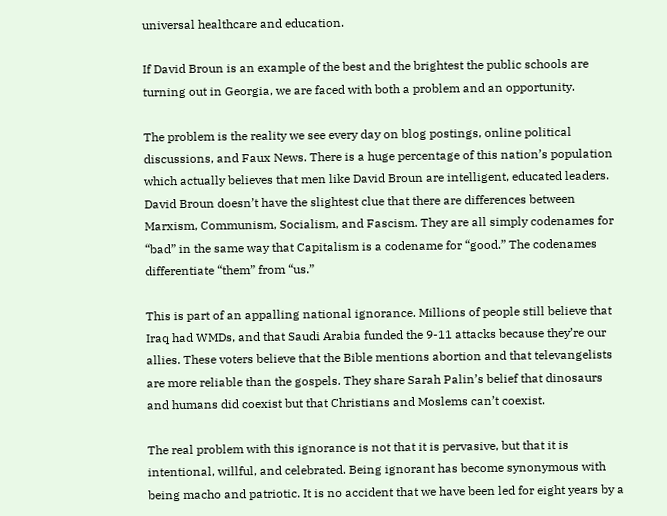universal healthcare and education.

If David Broun is an example of the best and the brightest the public schools are turning out in Georgia, we are faced with both a problem and an opportunity.

The problem is the reality we see every day on blog postings, online political discussions, and Faux News. There is a huge percentage of this nation’s population which actually believes that men like David Broun are intelligent, educated leaders. David Broun doesn’t have the slightest clue that there are differences between Marxism, Communism, Socialism, and Fascism. They are all simply codenames for “bad” in the same way that Capitalism is a codename for “good.” The codenames differentiate “them” from “us.”

This is part of an appalling national ignorance. Millions of people still believe that Iraq had WMDs, and that Saudi Arabia funded the 9-11 attacks because they’re our allies. These voters believe that the Bible mentions abortion and that televangelists are more reliable than the gospels. They share Sarah Palin’s belief that dinosaurs and humans did coexist but that Christians and Moslems can’t coexist.

The real problem with this ignorance is not that it is pervasive, but that it is intentional, willful, and celebrated. Being ignorant has become synonymous with being macho and patriotic. It is no accident that we have been led for eight years by a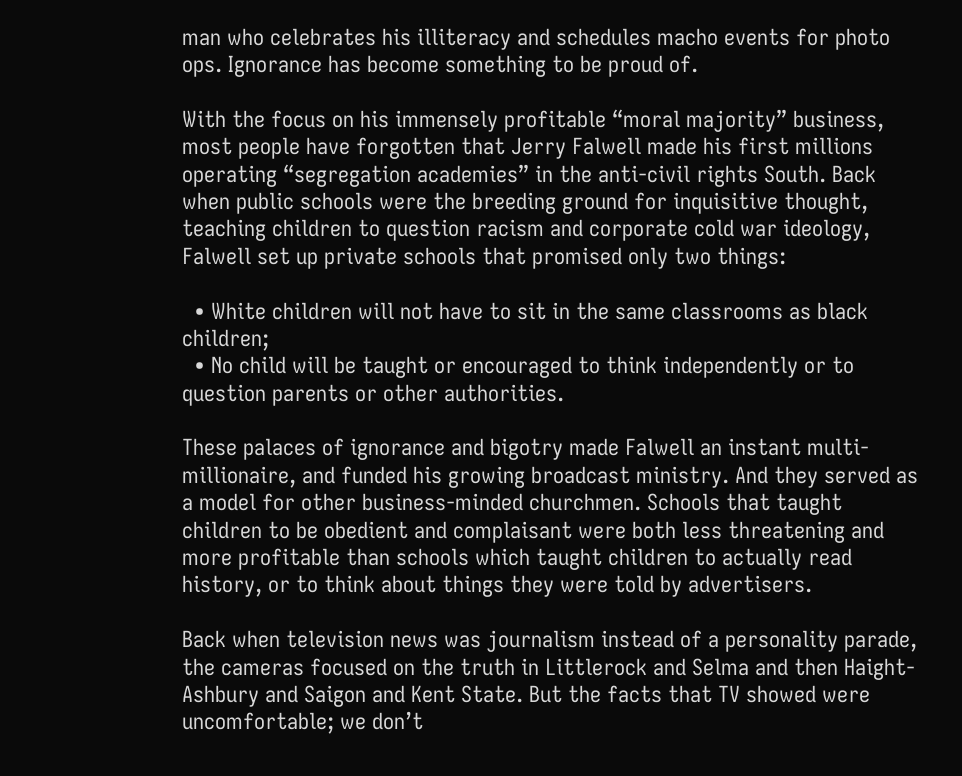man who celebrates his illiteracy and schedules macho events for photo ops. Ignorance has become something to be proud of.

With the focus on his immensely profitable “moral majority” business, most people have forgotten that Jerry Falwell made his first millions operating “segregation academies” in the anti-civil rights South. Back when public schools were the breeding ground for inquisitive thought, teaching children to question racism and corporate cold war ideology, Falwell set up private schools that promised only two things:

  • White children will not have to sit in the same classrooms as black children;
  • No child will be taught or encouraged to think independently or to question parents or other authorities.

These palaces of ignorance and bigotry made Falwell an instant multi-millionaire, and funded his growing broadcast ministry. And they served as a model for other business-minded churchmen. Schools that taught children to be obedient and complaisant were both less threatening and more profitable than schools which taught children to actually read history, or to think about things they were told by advertisers.

Back when television news was journalism instead of a personality parade, the cameras focused on the truth in Littlerock and Selma and then Haight-Ashbury and Saigon and Kent State. But the facts that TV showed were uncomfortable; we don’t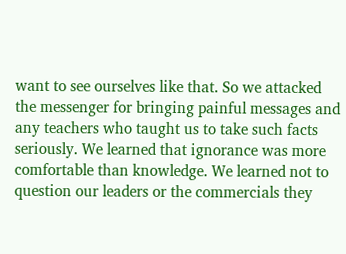want to see ourselves like that. So we attacked the messenger for bringing painful messages and any teachers who taught us to take such facts seriously. We learned that ignorance was more comfortable than knowledge. We learned not to question our leaders or the commercials they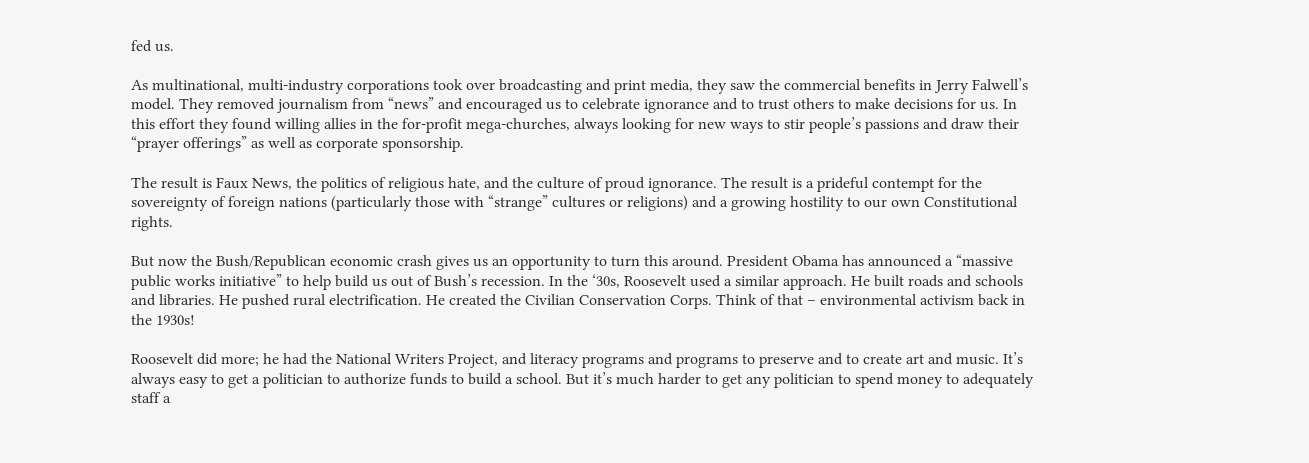fed us.

As multinational, multi-industry corporations took over broadcasting and print media, they saw the commercial benefits in Jerry Falwell’s model. They removed journalism from “news” and encouraged us to celebrate ignorance and to trust others to make decisions for us. In this effort they found willing allies in the for-profit mega-churches, always looking for new ways to stir people’s passions and draw their “prayer offerings” as well as corporate sponsorship.

The result is Faux News, the politics of religious hate, and the culture of proud ignorance. The result is a prideful contempt for the sovereignty of foreign nations (particularly those with “strange” cultures or religions) and a growing hostility to our own Constitutional rights.

But now the Bush/Republican economic crash gives us an opportunity to turn this around. President Obama has announced a “massive public works initiative” to help build us out of Bush’s recession. In the ‘30s, Roosevelt used a similar approach. He built roads and schools and libraries. He pushed rural electrification. He created the Civilian Conservation Corps. Think of that – environmental activism back in the 1930s!

Roosevelt did more; he had the National Writers Project, and literacy programs and programs to preserve and to create art and music. It’s always easy to get a politician to authorize funds to build a school. But it’s much harder to get any politician to spend money to adequately staff a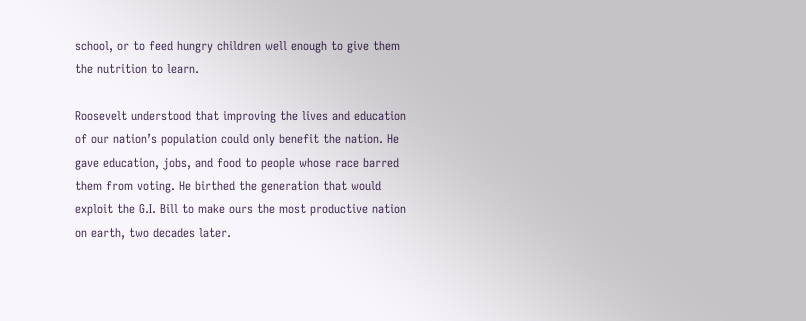school, or to feed hungry children well enough to give them the nutrition to learn.

Roosevelt understood that improving the lives and education of our nation’s population could only benefit the nation. He gave education, jobs, and food to people whose race barred them from voting. He birthed the generation that would exploit the G.I. Bill to make ours the most productive nation on earth, two decades later.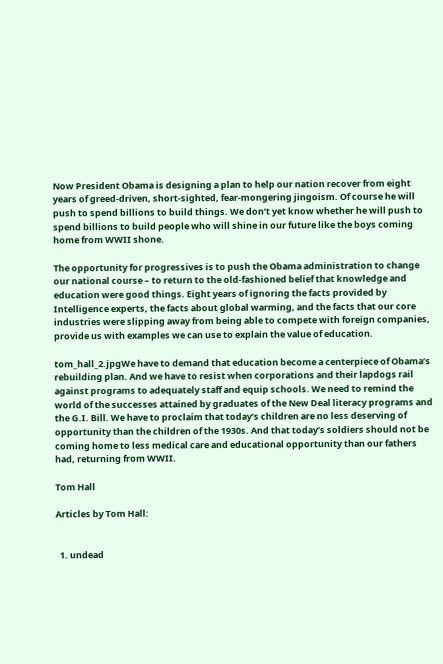Now President Obama is designing a plan to help our nation recover from eight years of greed-driven, short-sighted, fear-mongering jingoism. Of course he will push to spend billions to build things. We don’t yet know whether he will push to spend billions to build people who will shine in our future like the boys coming home from WWII shone.

The opportunity for progressives is to push the Obama administration to change our national course – to return to the old-fashioned belief that knowledge and education were good things. Eight years of ignoring the facts provided by Intelligence experts, the facts about global warming, and the facts that our core industries were slipping away from being able to compete with foreign companies, provide us with examples we can use to explain the value of education.

tom_hall_2.jpgWe have to demand that education become a centerpiece of Obama’s rebuilding plan. And we have to resist when corporations and their lapdogs rail against programs to adequately staff and equip schools. We need to remind the world of the successes attained by graduates of the New Deal literacy programs and the G.I. Bill. We have to proclaim that today’s children are no less deserving of opportunity than the children of the 1930s. And that today’s soldiers should not be coming home to less medical care and educational opportunity than our fathers had, returning from WWII.

Tom Hall

Articles by Tom Hall:


  1. undead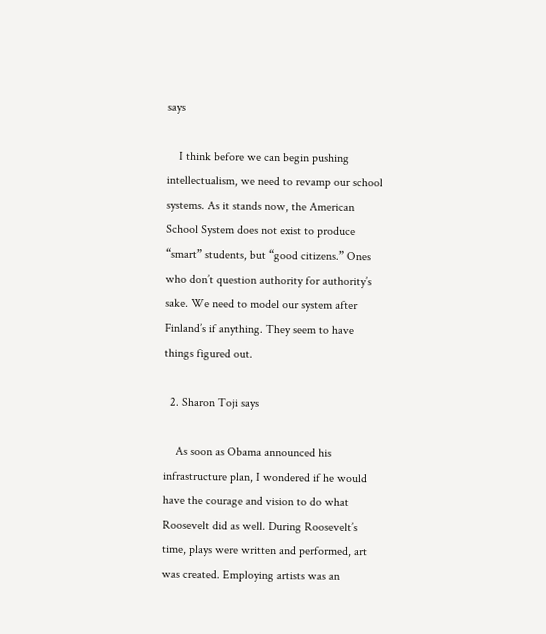says

    I think before we can begin pushing intellectualism, we need to revamp our school systems. As it stands now, the American School System does not exist to produce “smart” students, but “good citizens.” Ones who don’t question authority for authority’s sake. We need to model our system after Finland’s if anything. They seem to have things figured out.

  2. Sharon Toji says

    As soon as Obama announced his infrastructure plan, I wondered if he would have the courage and vision to do what Roosevelt did as well. During Roosevelt’s time, plays were written and performed, art was created. Employing artists was an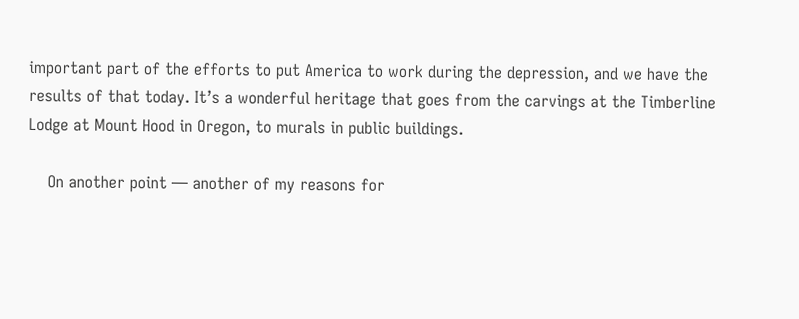important part of the efforts to put America to work during the depression, and we have the results of that today. It’s a wonderful heritage that goes from the carvings at the Timberline Lodge at Mount Hood in Oregon, to murals in public buildings.

    On another point — another of my reasons for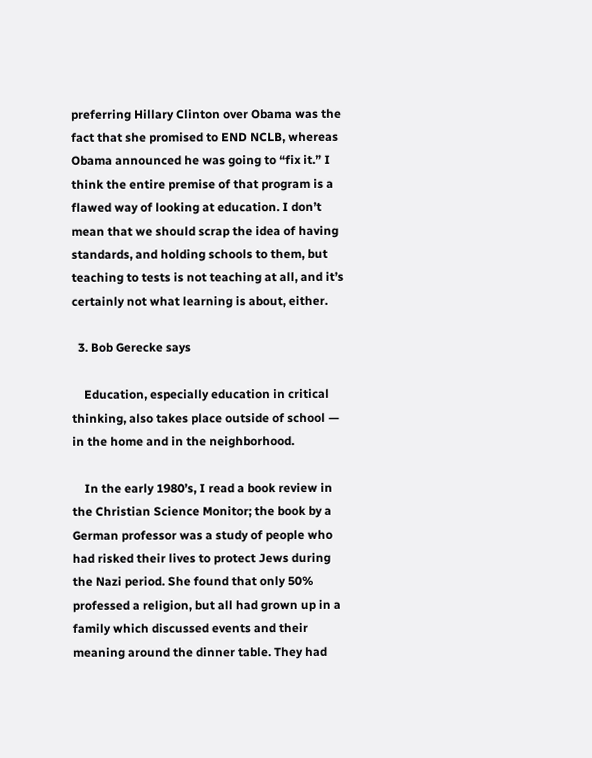preferring Hillary Clinton over Obama was the fact that she promised to END NCLB, whereas Obama announced he was going to “fix it.” I think the entire premise of that program is a flawed way of looking at education. I don’t mean that we should scrap the idea of having standards, and holding schools to them, but teaching to tests is not teaching at all, and it’s certainly not what learning is about, either.

  3. Bob Gerecke says

    Education, especially education in critical thinking, also takes place outside of school — in the home and in the neighborhood.

    In the early 1980’s, I read a book review in the Christian Science Monitor; the book by a German professor was a study of people who had risked their lives to protect Jews during the Nazi period. She found that only 50% professed a religion, but all had grown up in a family which discussed events and their meaning around the dinner table. They had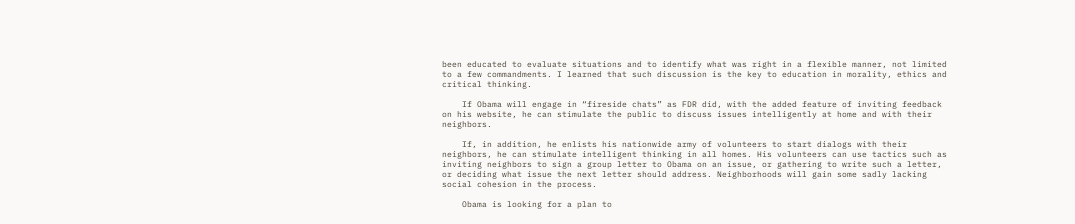been educated to evaluate situations and to identify what was right in a flexible manner, not limited to a few commandments. I learned that such discussion is the key to education in morality, ethics and critical thinking.

    If Obama will engage in “fireside chats” as FDR did, with the added feature of inviting feedback on his website, he can stimulate the public to discuss issues intelligently at home and with their neighbors.

    If, in addition, he enlists his nationwide army of volunteers to start dialogs with their neighbors, he can stimulate intelligent thinking in all homes. His volunteers can use tactics such as inviting neighbors to sign a group letter to Obama on an issue, or gathering to write such a letter, or deciding what issue the next letter should address. Neighborhoods will gain some sadly lacking social cohesion in the process.

    Obama is looking for a plan to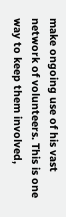make ongoing use of his vast network of volunteers. This is one way to keep them involved,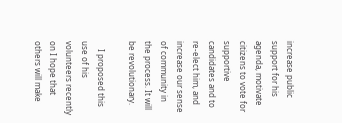increase public support for his agenda, motivate citizens to vote for supportive candidates and to re-elect him, and increase our sense of community in the process. It will be revolutionary.

    I proposed this use of his volunteers recently on I hope that others will make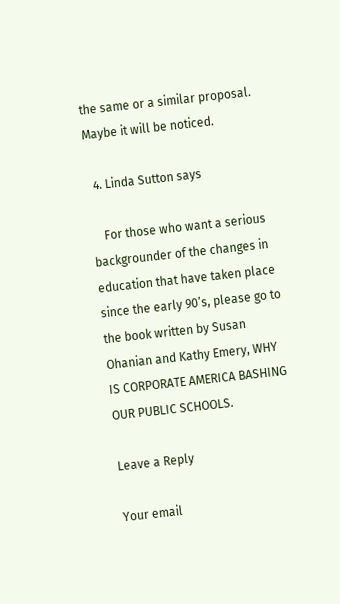the same or a similar proposal. Maybe it will be noticed.

  4. Linda Sutton says

    For those who want a serious backgrounder of the changes in education that have taken place since the early 90’s, please go to the book written by Susan Ohanian and Kathy Emery, WHY IS CORPORATE AMERICA BASHING OUR PUBLIC SCHOOLS.

Leave a Reply

Your email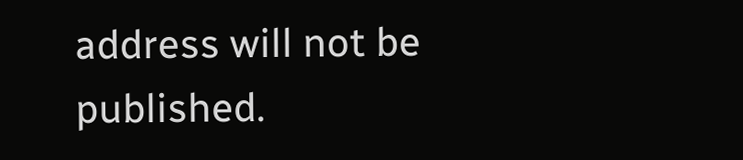address will not be published.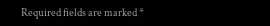Required fields are marked *